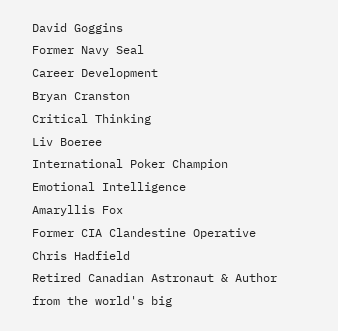David Goggins
Former Navy Seal
Career Development
Bryan Cranston
Critical Thinking
Liv Boeree
International Poker Champion
Emotional Intelligence
Amaryllis Fox
Former CIA Clandestine Operative
Chris Hadfield
Retired Canadian Astronaut & Author
from the world's big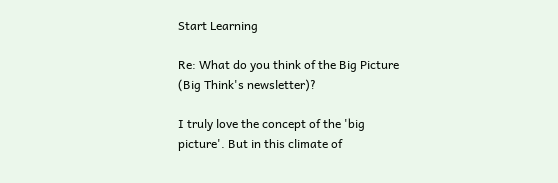Start Learning

Re: What do you think of the Big Picture (Big Think's newsletter)?

I truly love the concept of the 'big picture'. But in this climate of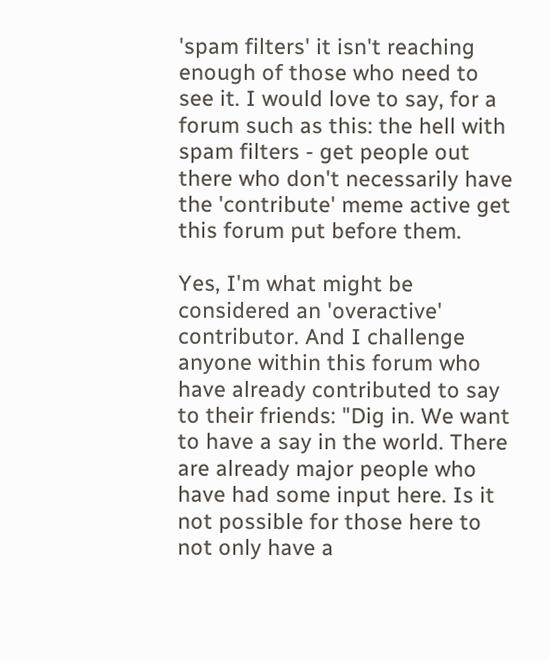'spam filters' it isn't reaching enough of those who need to see it. I would love to say, for a forum such as this: the hell with spam filters - get people out there who don't necessarily have the 'contribute' meme active get this forum put before them.

Yes, I'm what might be considered an 'overactive' contributor. And I challenge anyone within this forum who have already contributed to say to their friends: "Dig in. We want to have a say in the world. There are already major people who have had some input here. Is it not possible for those here to not only have a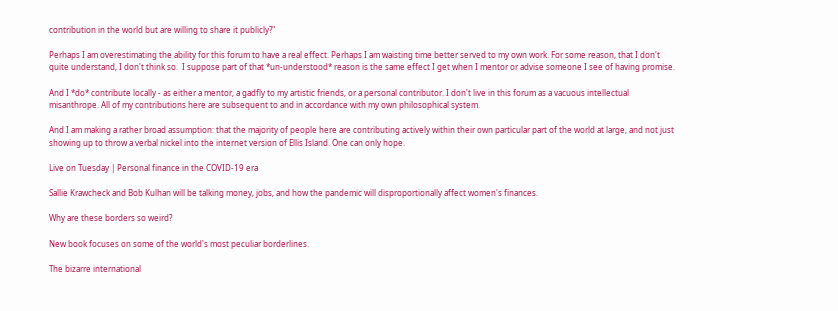contribution in the world but are willing to share it publicly?"

Perhaps I am overestimating the ability for this forum to have a real effect. Perhaps I am waisting time better served to my own work. For some reason, that I don't quite understand, I don't think so.  I suppose part of that *un-understood* reason is the same effect I get when I mentor or advise someone I see of having promise.

And I *do* contribute locally - as either a mentor, a gadfly to my artistic friends, or a personal contributor. I don't live in this forum as a vacuous intellectual misanthrope. All of my contributions here are subsequent to and in accordance with my own philosophical system.

And I am making a rather broad assumption: that the majority of people here are contributing actively within their own particular part of the world at large, and not just showing up to throw a verbal nickel into the internet version of Ellis Island. One can only hope.

Live on Tuesday | Personal finance in the COVID-19 era

Sallie Krawcheck and Bob Kulhan will be talking money, jobs, and how the pandemic will disproportionally affect women's finances.

Why are these borders so weird?

New book focuses on some of the world's most peculiar borderlines.

The bizarre international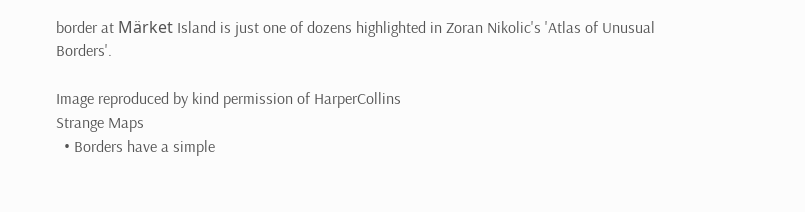border at Märket Island is just one of dozens highlighted in Zoran Nikolic's 'Atlas of Unusual Borders'.

Image reproduced by kind permission of HarperCollins
Strange Maps
  • Borders have a simple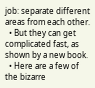job: separate different areas from each other.
  • But they can get complicated fast, as shown by a new book.
  • Here are a few of the bizarre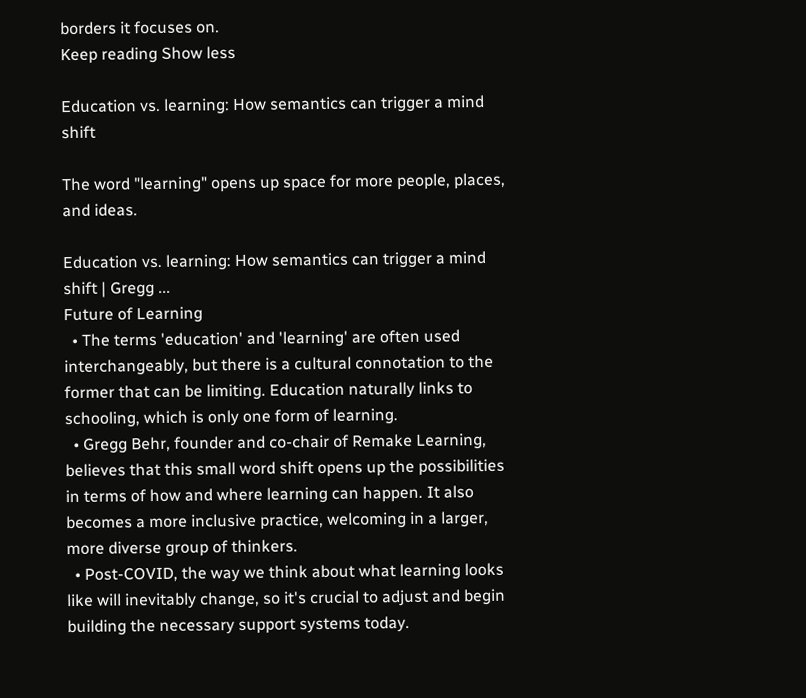borders it focuses on.
Keep reading Show less

Education vs. learning: How semantics can trigger a mind shift

The word "learning" opens up space for more people, places, and ideas.

Education vs. learning: How semantics can trigger a mind shift | Gregg ...
Future of Learning
  • The terms 'education' and 'learning' are often used interchangeably, but there is a cultural connotation to the former that can be limiting. Education naturally links to schooling, which is only one form of learning.
  • Gregg Behr, founder and co-chair of Remake Learning, believes that this small word shift opens up the possibilities in terms of how and where learning can happen. It also becomes a more inclusive practice, welcoming in a larger, more diverse group of thinkers.
  • Post-COVID, the way we think about what learning looks like will inevitably change, so it's crucial to adjust and begin building the necessary support systems today.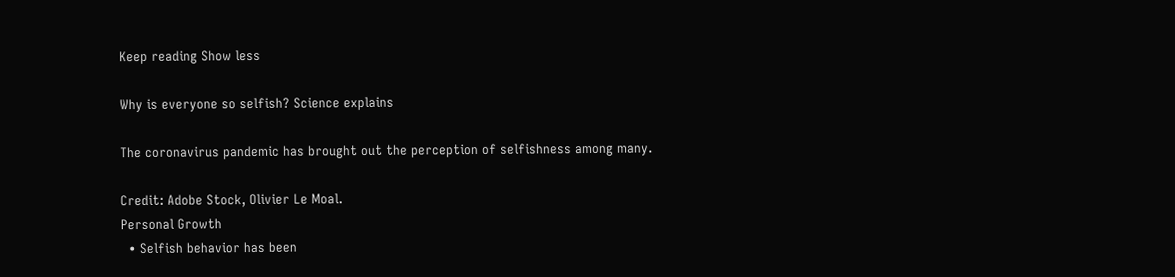Keep reading Show less

Why is everyone so selfish? Science explains

The coronavirus pandemic has brought out the perception of selfishness among many.

Credit: Adobe Stock, Olivier Le Moal.
Personal Growth
  • Selfish behavior has been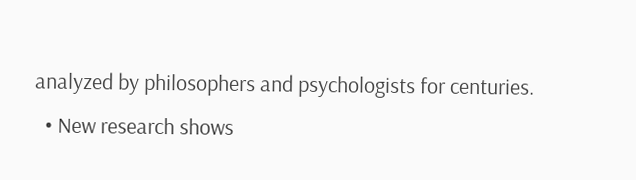analyzed by philosophers and psychologists for centuries.
  • New research shows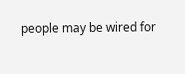people may be wired for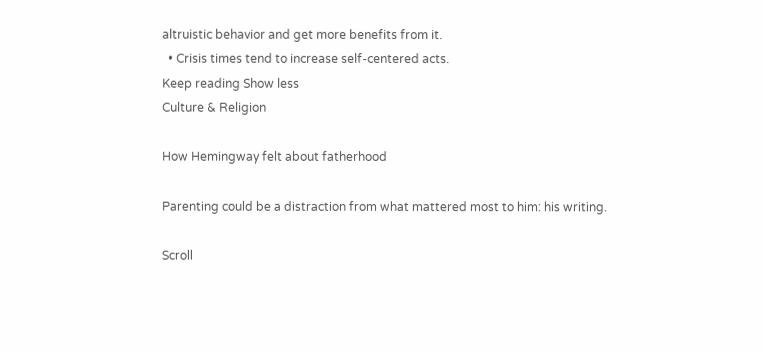altruistic behavior and get more benefits from it.
  • Crisis times tend to increase self-centered acts.
Keep reading Show less
Culture & Religion

How Hemingway felt about fatherhood

Parenting could be a distraction from what mattered most to him: his writing.

Scroll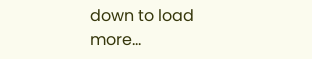down to load more…